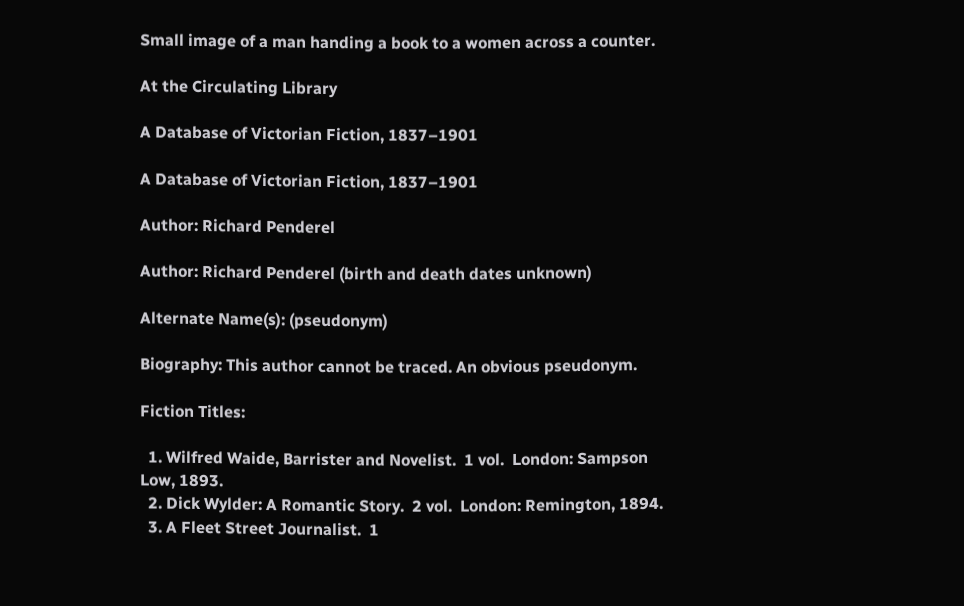Small image of a man handing a book to a women across a counter.

At the Circulating Library

A Database of Victorian Fiction, 1837–1901

A Database of Victorian Fiction, 1837–1901

Author: Richard Penderel

Author: Richard Penderel (birth and death dates unknown)

Alternate Name(s): (pseudonym)

Biography: This author cannot be traced. An obvious pseudonym.

Fiction Titles:

  1. Wilfred Waide, Barrister and Novelist.  1 vol.  London: Sampson Low, 1893.
  2. Dick Wylder: A Romantic Story.  2 vol.  London: Remington, 1894.
  3. A Fleet Street Journalist.  1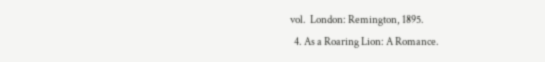vol.  London: Remington, 1895.
  4. As a Roaring Lion: A Romance.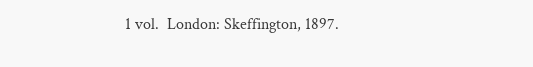1 vol.  London: Skeffington, 1897.